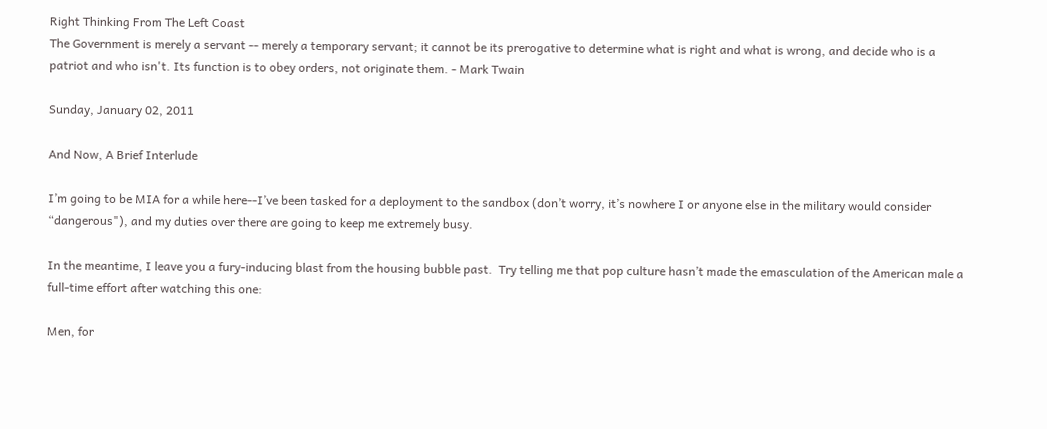Right Thinking From The Left Coast
The Government is merely a servant -- merely a temporary servant; it cannot be its prerogative to determine what is right and what is wrong, and decide who is a patriot and who isn't. Its function is to obey orders, not originate them. - Mark Twain

Sunday, January 02, 2011

And Now, A Brief Interlude

I’m going to be MIA for a while here--I’ve been tasked for a deployment to the sandbox (don’t worry, it’s nowhere I or anyone else in the military would consider “dangerous"), and my duties over there are going to keep me extremely busy.

In the meantime, I leave you a fury-inducing blast from the housing bubble past.  Try telling me that pop culture hasn’t made the emasculation of the American male a full-time effort after watching this one:

Men, for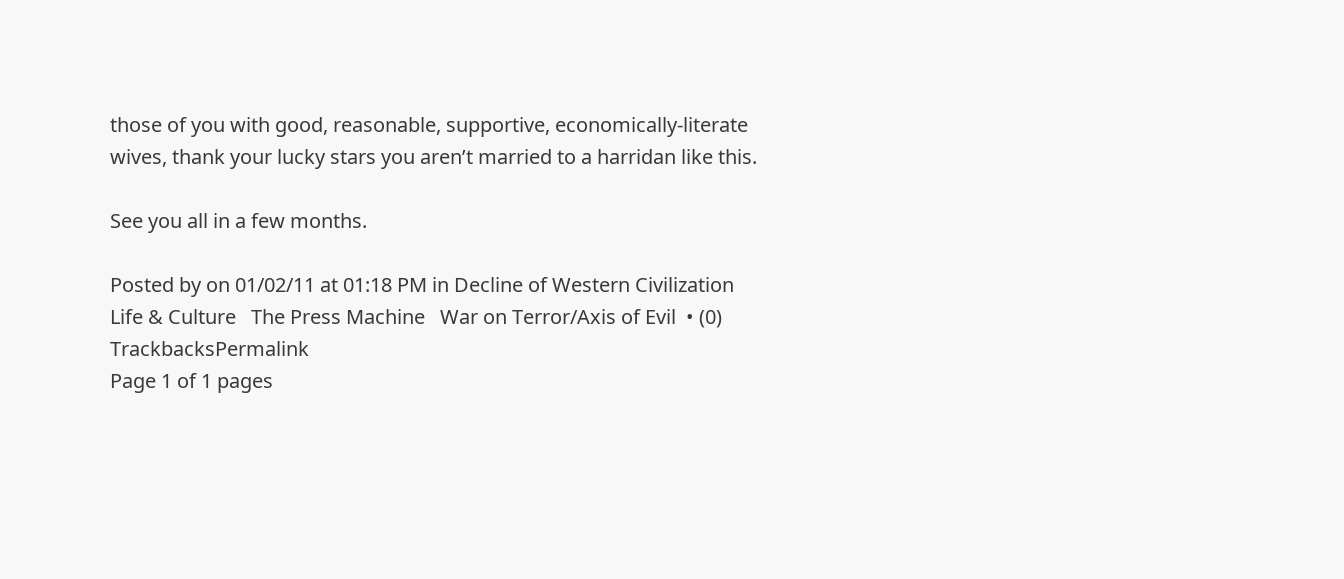those of you with good, reasonable, supportive, economically-literate wives, thank your lucky stars you aren’t married to a harridan like this.

See you all in a few months.

Posted by on 01/02/11 at 01:18 PM in Decline of Western Civilization   Life & Culture   The Press Machine   War on Terror/Axis of Evil  • (0) TrackbacksPermalink
Page 1 of 1 pages